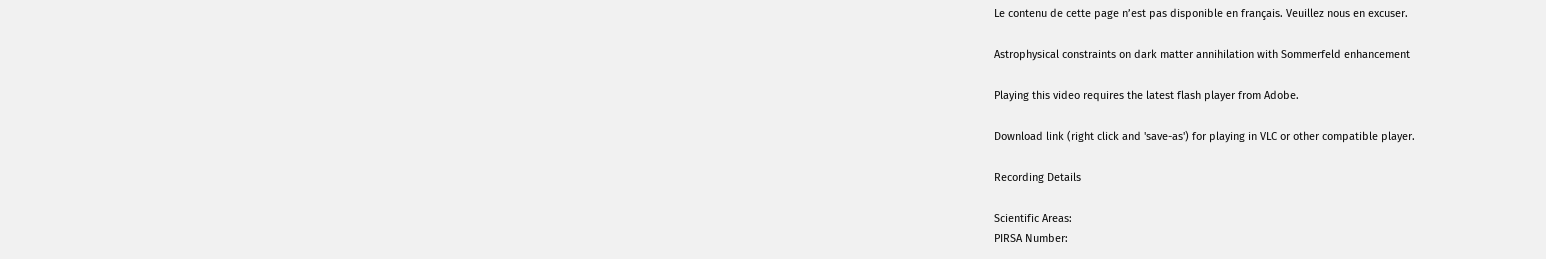Le contenu de cette page n’est pas disponible en français. Veuillez nous en excuser.

Astrophysical constraints on dark matter annihilation with Sommerfeld enhancement

Playing this video requires the latest flash player from Adobe.

Download link (right click and 'save-as') for playing in VLC or other compatible player.

Recording Details

Scientific Areas:
PIRSA Number: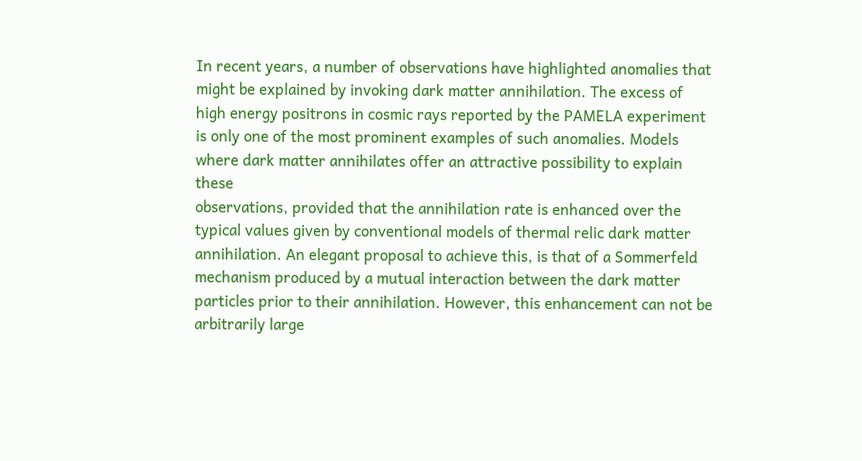In recent years, a number of observations have highlighted anomalies that might be explained by invoking dark matter annihilation. The excess of high energy positrons in cosmic rays reported by the PAMELA experiment is only one of the most prominent examples of such anomalies. Models where dark matter annihilates offer an attractive possibility to explain these
observations, provided that the annihilation rate is enhanced over the typical values given by conventional models of thermal relic dark matter annihilation. An elegant proposal to achieve this, is that of a Sommerfeld mechanism produced by a mutual interaction between the dark matter
particles prior to their annihilation. However, this enhancement can not be arbitrarily large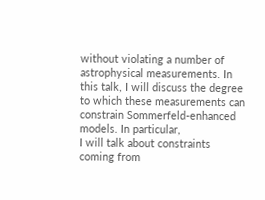without violating a number of astrophysical measurements. In this talk, I will discuss the degree to which these measurements can constrain Sommerfeld-enhanced models. In particular,
I will talk about constraints coming from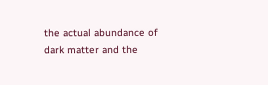the actual abundance of dark matter and the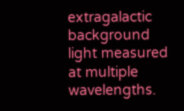extragalactic background light measured at multiple wavelengths.